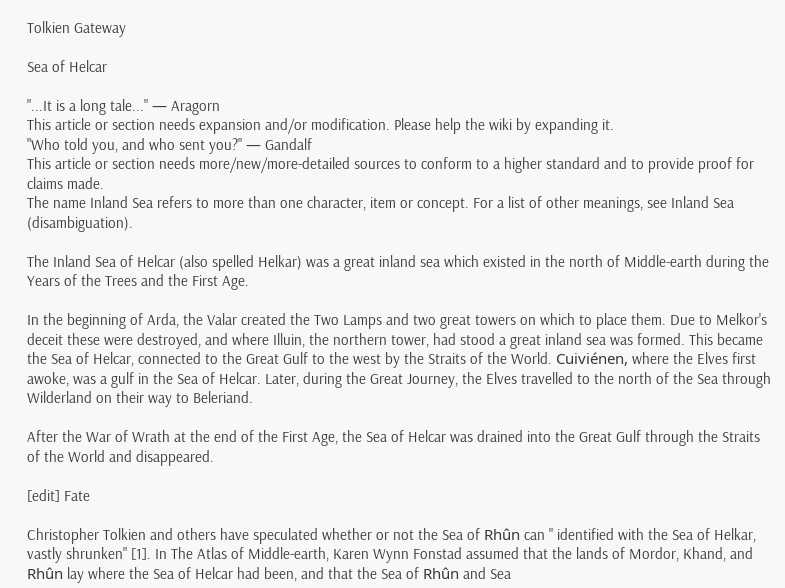Tolkien Gateway

Sea of Helcar

"...It is a long tale..." — Aragorn
This article or section needs expansion and/or modification. Please help the wiki by expanding it.
"Who told you, and who sent you?" — Gandalf
This article or section needs more/new/more-detailed sources to conform to a higher standard and to provide proof for claims made.
The name Inland Sea refers to more than one character, item or concept. For a list of other meanings, see Inland Sea (disambiguation).

The Inland Sea of Helcar (also spelled Helkar) was a great inland sea which existed in the north of Middle-earth during the Years of the Trees and the First Age.

In the beginning of Arda, the Valar created the Two Lamps and two great towers on which to place them. Due to Melkor's deceit these were destroyed, and where Illuin, the northern tower, had stood a great inland sea was formed. This became the Sea of Helcar, connected to the Great Gulf to the west by the Straits of the World. Cuiviénen, where the Elves first awoke, was a gulf in the Sea of Helcar. Later, during the Great Journey, the Elves travelled to the north of the Sea through Wilderland on their way to Beleriand.

After the War of Wrath at the end of the First Age, the Sea of Helcar was drained into the Great Gulf through the Straits of the World and disappeared.

[edit] Fate

Christopher Tolkien and others have speculated whether or not the Sea of Rhûn can " identified with the Sea of Helkar, vastly shrunken" [1]. In The Atlas of Middle-earth, Karen Wynn Fonstad assumed that the lands of Mordor, Khand, and Rhûn lay where the Sea of Helcar had been, and that the Sea of Rhûn and Sea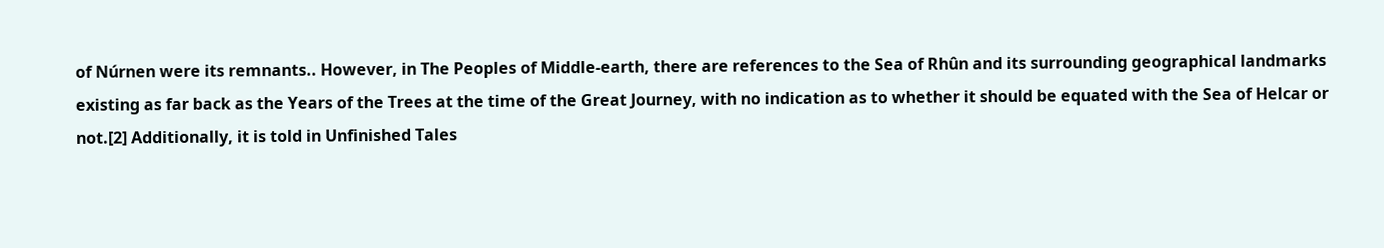of Núrnen were its remnants.. However, in The Peoples of Middle-earth, there are references to the Sea of Rhûn and its surrounding geographical landmarks existing as far back as the Years of the Trees at the time of the Great Journey, with no indication as to whether it should be equated with the Sea of Helcar or not.[2] Additionally, it is told in Unfinished Tales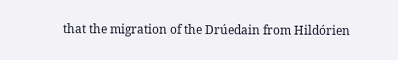that the migration of the Drúedain from Hildórien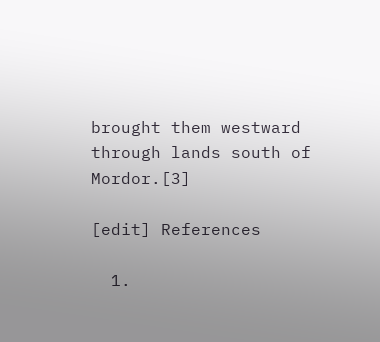brought them westward through lands south of Mordor.[3]

[edit] References

  1.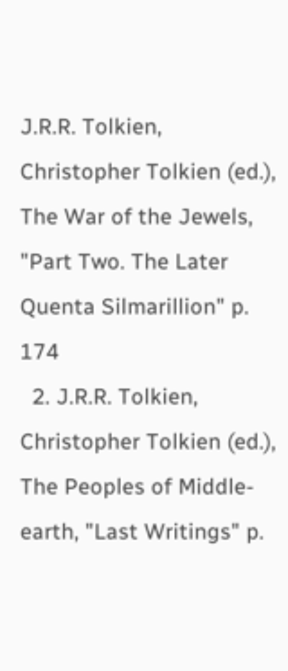J.R.R. Tolkien, Christopher Tolkien (ed.), The War of the Jewels, "Part Two. The Later Quenta Silmarillion" p. 174
  2. J.R.R. Tolkien, Christopher Tolkien (ed.), The Peoples of Middle-earth, "Last Writings" p.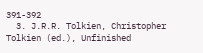391-392
  3. J.R.R. Tolkien, Christopher Tolkien (ed.), Unfinished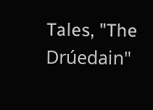Tales, "The Drúedain"